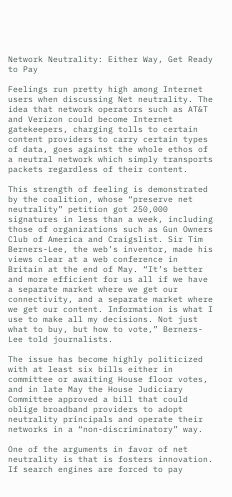Network Neutrality: Either Way, Get Ready to Pay

Feelings run pretty high among Internet users when discussing Net neutrality. The idea that network operators such as AT&T and Verizon could become Internet gatekeepers, charging tolls to certain content providers to carry certain types of data, goes against the whole ethos of a neutral network which simply transports packets regardless of their content.

This strength of feeling is demonstrated by the coalition, whose “preserve net neutrality” petition got 250,000 signatures in less than a week, including those of organizations such as Gun Owners Club of America and Craigslist. Sir Tim Berners-Lee, the web’s inventor, made his views clear at a web conference in Britain at the end of May. “It’s better and more efficient for us all if we have a separate market where we get our connectivity, and a separate market where we get our content. Information is what I use to make all my decisions. Not just what to buy, but how to vote,” Berners-Lee told journalists.

The issue has become highly politicized with at least six bills either in committee or awaiting House floor votes, and in late May the House Judiciary Committee approved a bill that could oblige broadband providers to adopt neutrality principals and operate their networks in a “non-discriminatory” way.

One of the arguments in favor of net neutrality is that is fosters innovation. If search engines are forced to pay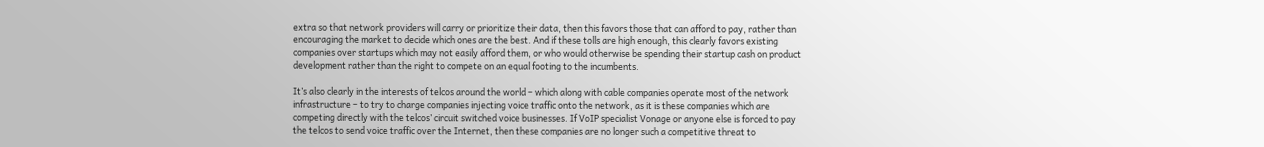extra so that network providers will carry or prioritize their data, then this favors those that can afford to pay, rather than encouraging the market to decide which ones are the best. And if these tolls are high enough, this clearly favors existing companies over startups which may not easily afford them, or who would otherwise be spending their startup cash on product development rather than the right to compete on an equal footing to the incumbents.

It’s also clearly in the interests of telcos around the world – which along with cable companies operate most of the network infrastructure – to try to charge companies injecting voice traffic onto the network, as it is these companies which are competing directly with the telcos’ circuit switched voice businesses. If VoIP specialist Vonage or anyone else is forced to pay the telcos to send voice traffic over the Internet, then these companies are no longer such a competitive threat to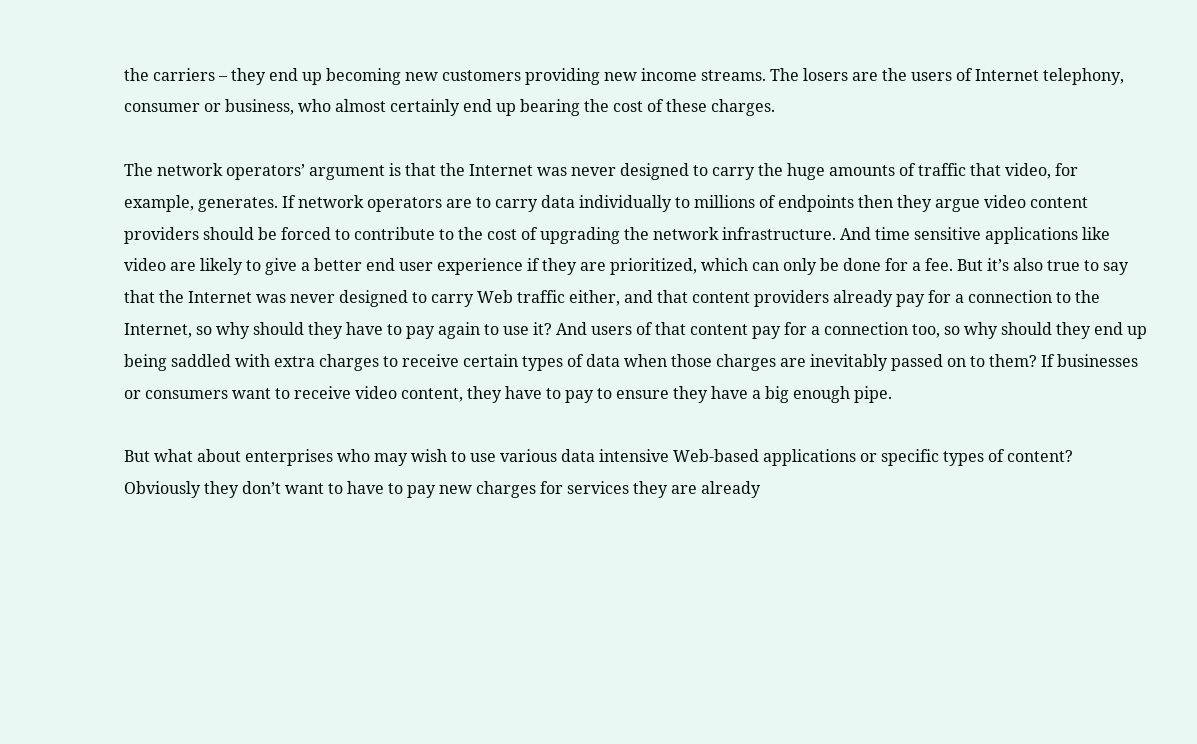the carriers – they end up becoming new customers providing new income streams. The losers are the users of Internet telephony, consumer or business, who almost certainly end up bearing the cost of these charges.

The network operators’ argument is that the Internet was never designed to carry the huge amounts of traffic that video, for example, generates. If network operators are to carry data individually to millions of endpoints then they argue video content providers should be forced to contribute to the cost of upgrading the network infrastructure. And time sensitive applications like video are likely to give a better end user experience if they are prioritized, which can only be done for a fee. But it’s also true to say that the Internet was never designed to carry Web traffic either, and that content providers already pay for a connection to the Internet, so why should they have to pay again to use it? And users of that content pay for a connection too, so why should they end up being saddled with extra charges to receive certain types of data when those charges are inevitably passed on to them? If businesses or consumers want to receive video content, they have to pay to ensure they have a big enough pipe.

But what about enterprises who may wish to use various data intensive Web-based applications or specific types of content? Obviously they don’t want to have to pay new charges for services they are already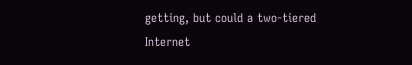getting, but could a two-tiered Internet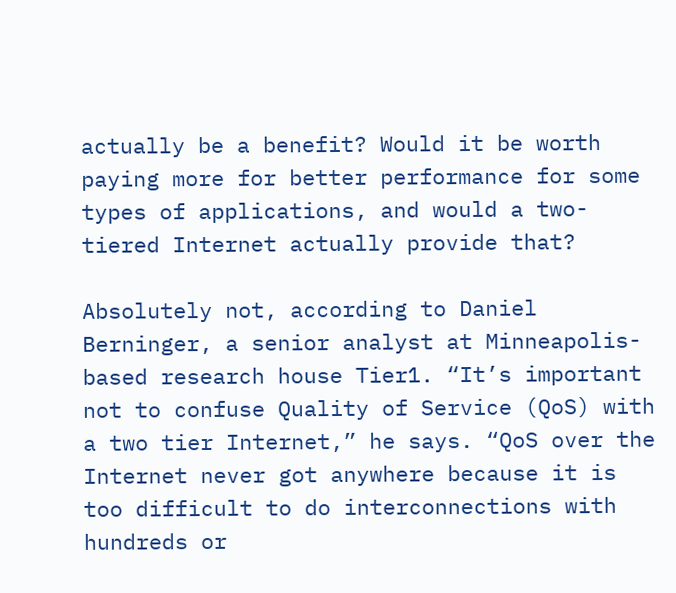actually be a benefit? Would it be worth paying more for better performance for some types of applications, and would a two-tiered Internet actually provide that?

Absolutely not, according to Daniel Berninger, a senior analyst at Minneapolis-based research house Tier1. “It’s important not to confuse Quality of Service (QoS) with a two tier Internet,” he says. “QoS over the Internet never got anywhere because it is too difficult to do interconnections with hundreds or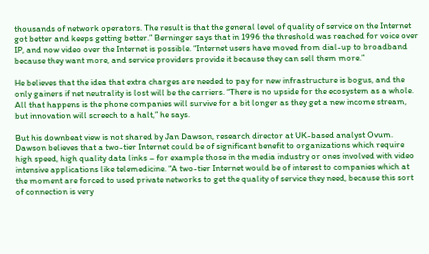thousands of network operators. The result is that the general level of quality of service on the Internet got better and keeps getting better.” Berninger says that in 1996 the threshold was reached for voice over IP, and now video over the Internet is possible. “Internet users have moved from dial-up to broadband because they want more, and service providers provide it because they can sell them more.”

He believes that the idea that extra charges are needed to pay for new infrastructure is bogus, and the only gainers if net neutrality is lost will be the carriers. “There is no upside for the ecosystem as a whole. All that happens is the phone companies will survive for a bit longer as they get a new income stream, but innovation will screech to a halt,” he says.

But his downbeat view is not shared by Jan Dawson, research director at UK-based analyst Ovum. Dawson believes that a two-tier Internet could be of significant benefit to organizations which require high speed, high quality data links – for example those in the media industry or ones involved with video intensive applications like telemedicine. “A two-tier Internet would be of interest to companies which at the moment are forced to used private networks to get the quality of service they need, because this sort of connection is very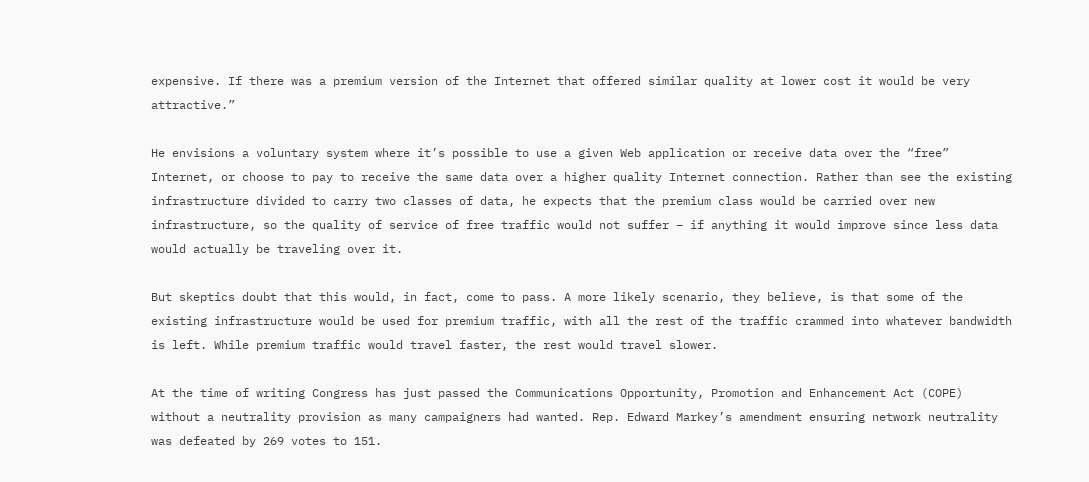expensive. If there was a premium version of the Internet that offered similar quality at lower cost it would be very attractive.”

He envisions a voluntary system where it’s possible to use a given Web application or receive data over the “free” Internet, or choose to pay to receive the same data over a higher quality Internet connection. Rather than see the existing infrastructure divided to carry two classes of data, he expects that the premium class would be carried over new infrastructure, so the quality of service of free traffic would not suffer – if anything it would improve since less data would actually be traveling over it.

But skeptics doubt that this would, in fact, come to pass. A more likely scenario, they believe, is that some of the existing infrastructure would be used for premium traffic, with all the rest of the traffic crammed into whatever bandwidth is left. While premium traffic would travel faster, the rest would travel slower.

At the time of writing Congress has just passed the Communications Opportunity, Promotion and Enhancement Act (COPE) without a neutrality provision as many campaigners had wanted. Rep. Edward Markey’s amendment ensuring network neutrality was defeated by 269 votes to 151.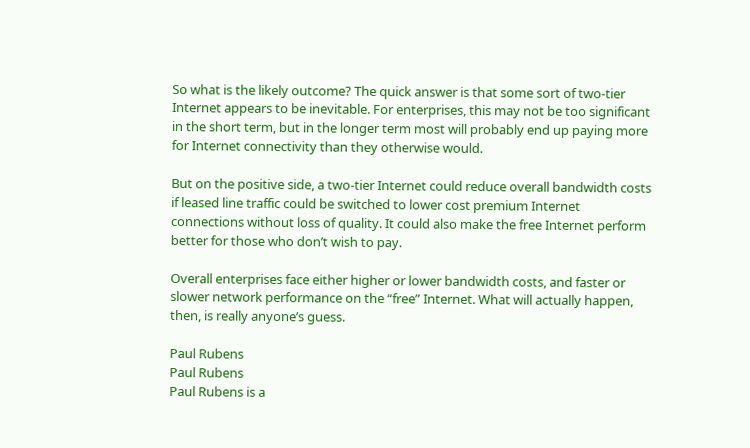So what is the likely outcome? The quick answer is that some sort of two-tier Internet appears to be inevitable. For enterprises, this may not be too significant in the short term, but in the longer term most will probably end up paying more for Internet connectivity than they otherwise would.

But on the positive side, a two-tier Internet could reduce overall bandwidth costs if leased line traffic could be switched to lower cost premium Internet connections without loss of quality. It could also make the free Internet perform better for those who don’t wish to pay.

Overall enterprises face either higher or lower bandwidth costs, and faster or slower network performance on the “free” Internet. What will actually happen, then, is really anyone’s guess.

Paul Rubens
Paul Rubens
Paul Rubens is a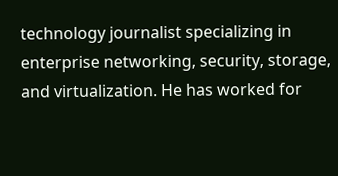technology journalist specializing in enterprise networking, security, storage, and virtualization. He has worked for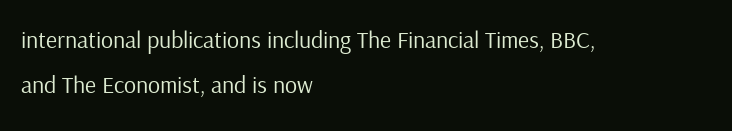international publications including The Financial Times, BBC, and The Economist, and is now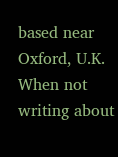based near Oxford, U.K. When not writing about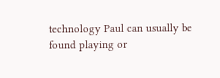technology Paul can usually be found playing or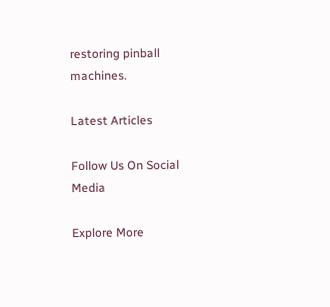restoring pinball machines.

Latest Articles

Follow Us On Social Media

Explore More